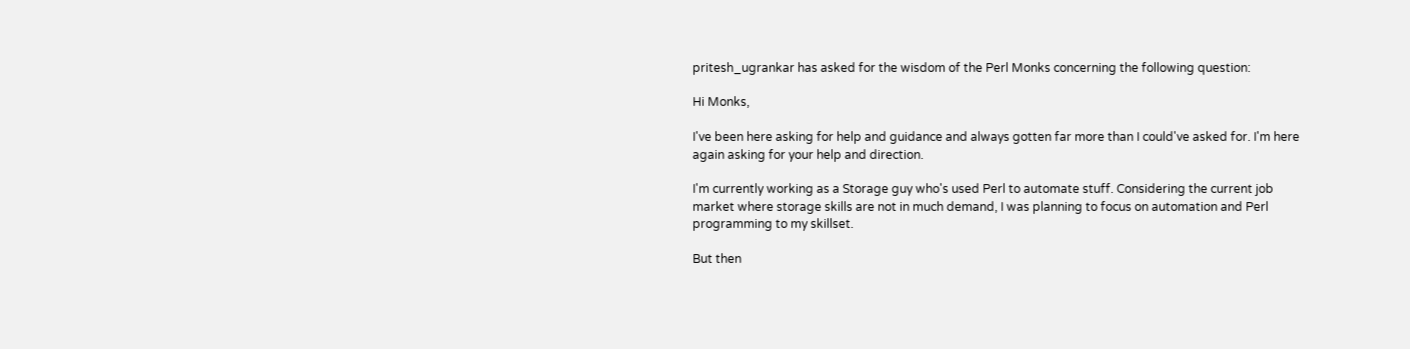pritesh_ugrankar has asked for the wisdom of the Perl Monks concerning the following question:

Hi Monks,

I've been here asking for help and guidance and always gotten far more than I could've asked for. I'm here again asking for your help and direction.

I'm currently working as a Storage guy who's used Perl to automate stuff. Considering the current job market where storage skills are not in much demand, I was planning to focus on automation and Perl programming to my skillset.

But then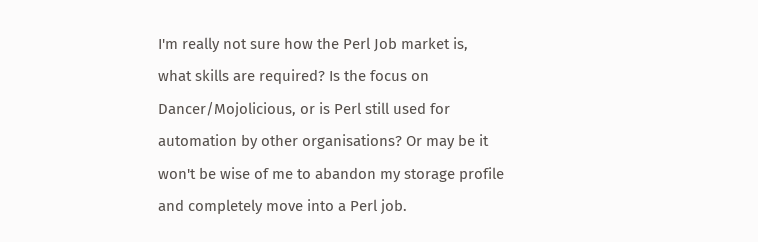I'm really not sure how the Perl Job market is, what skills are required? Is the focus on Dancer/Mojolicious, or is Perl still used for automation by other organisations? Or may be it won't be wise of me to abandon my storage profile and completely move into a Perl job.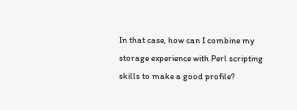In that case, how can I combine my storage experience with Perl scripting skills to make a good profile?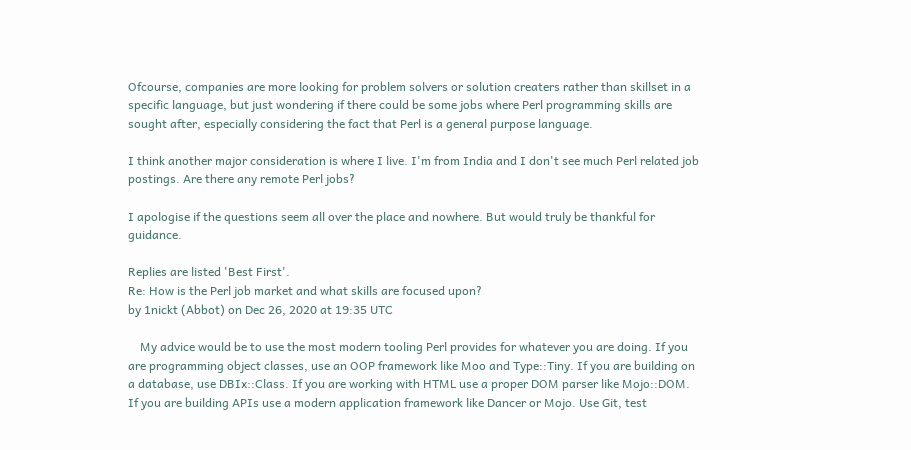Ofcourse, companies are more looking for problem solvers or solution creaters rather than skillset in a specific language, but just wondering if there could be some jobs where Perl programming skills are sought after, especially considering the fact that Perl is a general purpose language.

I think another major consideration is where I live. I'm from India and I don't see much Perl related job postings. Are there any remote Perl jobs?

I apologise if the questions seem all over the place and nowhere. But would truly be thankful for guidance.

Replies are listed 'Best First'.
Re: How is the Perl job market and what skills are focused upon?
by 1nickt (Abbot) on Dec 26, 2020 at 19:35 UTC

    My advice would be to use the most modern tooling Perl provides for whatever you are doing. If you are programming object classes, use an OOP framework like Moo and Type::Tiny. If you are building on a database, use DBIx::Class. If you are working with HTML use a proper DOM parser like Mojo::DOM. If you are building APIs use a modern application framework like Dancer or Mojo. Use Git, test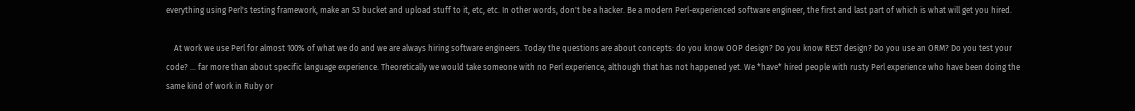everything using Perl's testing framework, make an S3 bucket and upload stuff to it, etc, etc. In other words, don't be a hacker. Be a modern Perl-experienced software engineer, the first and last part of which is what will get you hired.

    At work we use Perl for almost 100% of what we do and we are always hiring software engineers. Today the questions are about concepts: do you know OOP design? Do you know REST design? Do you use an ORM? Do you test your code? ... far more than about specific language experience. Theoretically we would take someone with no Perl experience, although that has not happened yet. We *have* hired people with rusty Perl experience who have been doing the same kind of work in Ruby or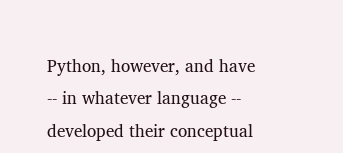Python, however, and have -- in whatever language -- developed their conceptual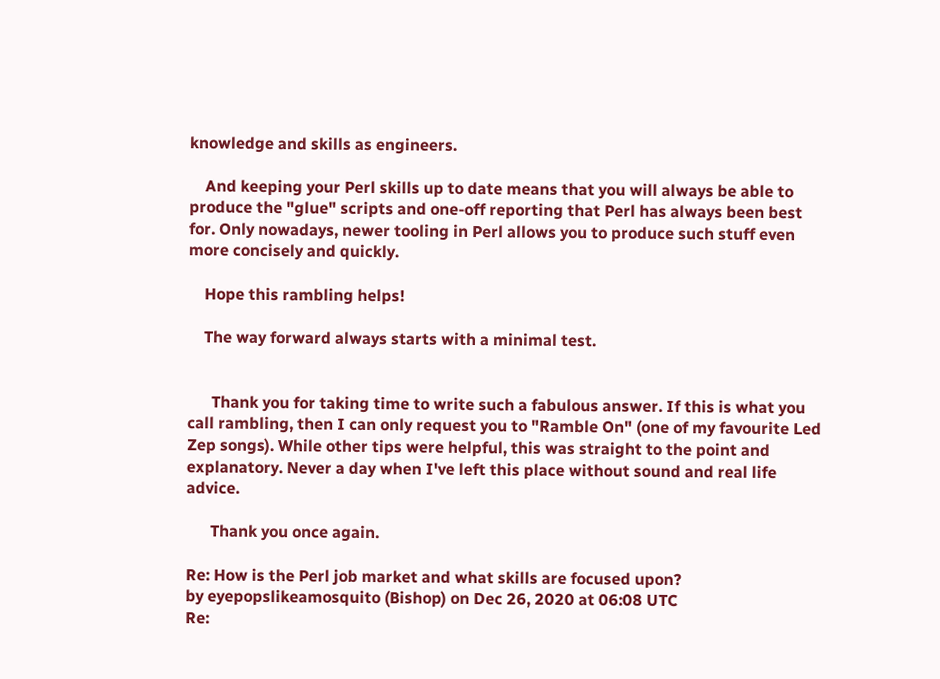knowledge and skills as engineers.

    And keeping your Perl skills up to date means that you will always be able to produce the "glue" scripts and one-off reporting that Perl has always been best for. Only nowadays, newer tooling in Perl allows you to produce such stuff even more concisely and quickly.

    Hope this rambling helps!

    The way forward always starts with a minimal test.


      Thank you for taking time to write such a fabulous answer. If this is what you call rambling, then I can only request you to "Ramble On" (one of my favourite Led Zep songs). While other tips were helpful, this was straight to the point and explanatory. Never a day when I've left this place without sound and real life advice.

      Thank you once again.

Re: How is the Perl job market and what skills are focused upon?
by eyepopslikeamosquito (Bishop) on Dec 26, 2020 at 06:08 UTC
Re: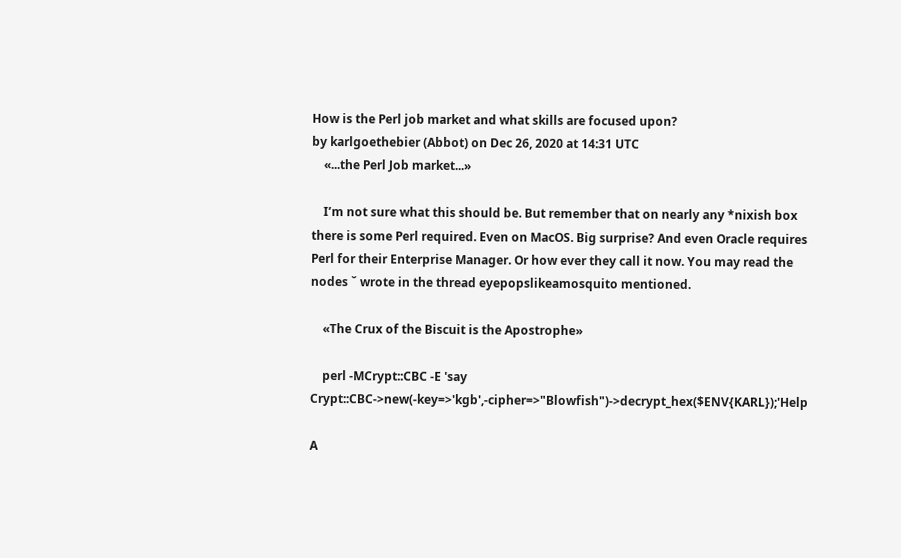How is the Perl job market and what skills are focused upon?
by karlgoethebier (Abbot) on Dec 26, 2020 at 14:31 UTC
    «...the Perl Job market...»

    I’m not sure what this should be. But remember that on nearly any *nixish box there is some Perl required. Even on MacOS. Big surprise? And even Oracle requires Perl for their Enterprise Manager. Or how ever they call it now. You may read the nodes ˇ wrote in the thread eyepopslikeamosquito mentioned.

    «The Crux of the Biscuit is the Apostrophe»

    perl -MCrypt::CBC -E 'say Crypt::CBC->new(-key=>'kgb',-cipher=>"Blowfish")->decrypt_hex($ENV{KARL});'Help

A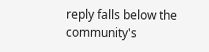reply falls below the community's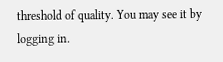threshold of quality. You may see it by logging in.